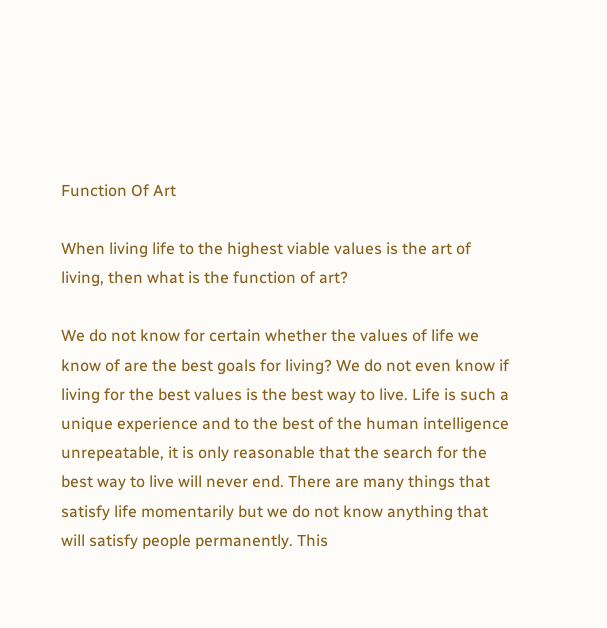Function Of Art

When living life to the highest viable values is the art of living, then what is the function of art?

We do not know for certain whether the values of life we know of are the best goals for living? We do not even know if living for the best values is the best way to live. Life is such a unique experience and to the best of the human intelligence unrepeatable, it is only reasonable that the search for the best way to live will never end. There are many things that satisfy life momentarily but we do not know anything that will satisfy people permanently. This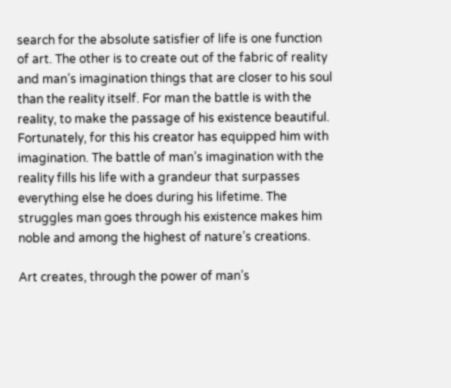search for the absolute satisfier of life is one function of art. The other is to create out of the fabric of reality and man’s imagination things that are closer to his soul than the reality itself. For man the battle is with the reality, to make the passage of his existence beautiful. Fortunately, for this his creator has equipped him with imagination. The battle of man’s imagination with the reality fills his life with a grandeur that surpasses everything else he does during his lifetime. The struggles man goes through his existence makes him noble and among the highest of nature’s creations.

Art creates, through the power of man’s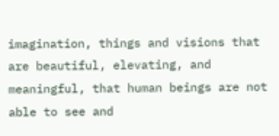imagination, things and visions that are beautiful, elevating, and meaningful, that human beings are not able to see and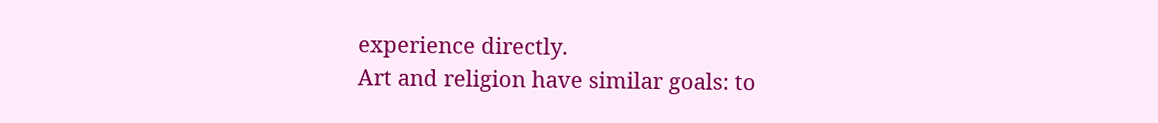experience directly.
Art and religion have similar goals: to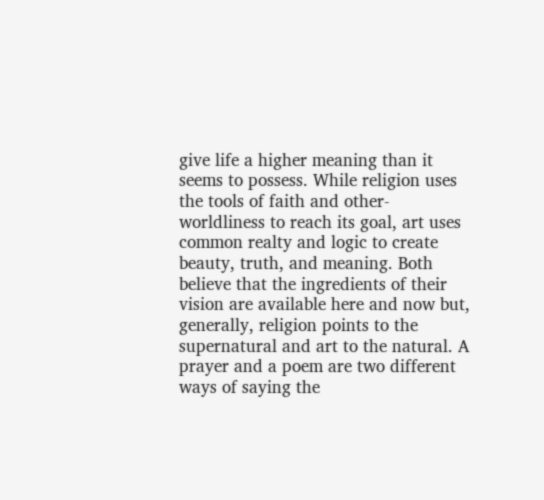give life a higher meaning than it seems to possess. While religion uses the tools of faith and other-worldliness to reach its goal, art uses common realty and logic to create beauty, truth, and meaning. Both believe that the ingredients of their vision are available here and now but, generally, religion points to the supernatural and art to the natural. A prayer and a poem are two different ways of saying the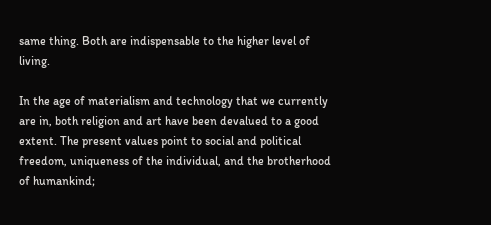same thing. Both are indispensable to the higher level of living.

In the age of materialism and technology that we currently are in, both religion and art have been devalued to a good extent. The present values point to social and political freedom, uniqueness of the individual, and the brotherhood of humankind;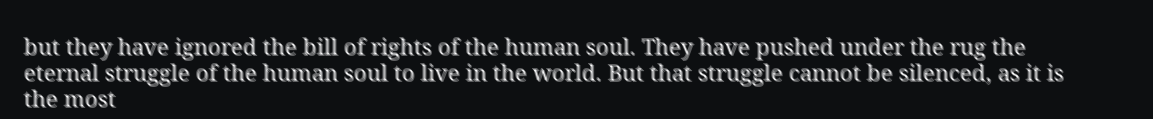but they have ignored the bill of rights of the human soul. They have pushed under the rug the eternal struggle of the human soul to live in the world. But that struggle cannot be silenced, as it is the most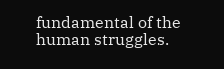fundamental of the human struggles.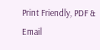Print Friendly, PDF & Email